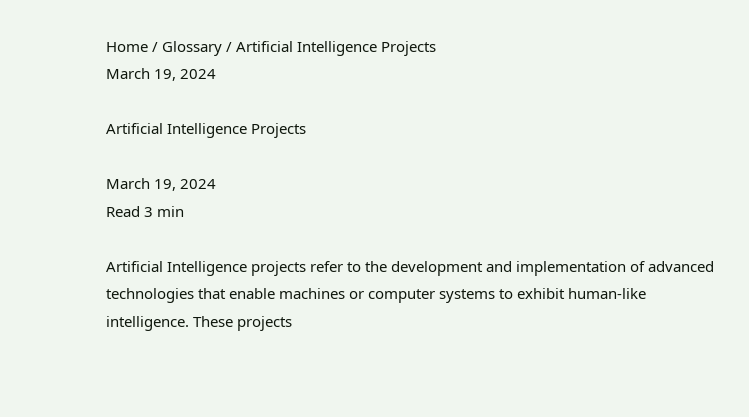Home / Glossary / Artificial Intelligence Projects
March 19, 2024

Artificial Intelligence Projects

March 19, 2024
Read 3 min

Artificial Intelligence projects refer to the development and implementation of advanced technologies that enable machines or computer systems to exhibit human-like intelligence. These projects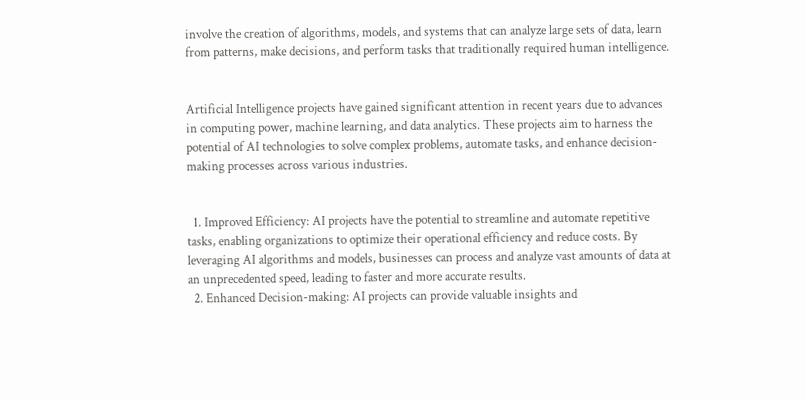involve the creation of algorithms, models, and systems that can analyze large sets of data, learn from patterns, make decisions, and perform tasks that traditionally required human intelligence.


Artificial Intelligence projects have gained significant attention in recent years due to advances in computing power, machine learning, and data analytics. These projects aim to harness the potential of AI technologies to solve complex problems, automate tasks, and enhance decision-making processes across various industries.


  1. Improved Efficiency: AI projects have the potential to streamline and automate repetitive tasks, enabling organizations to optimize their operational efficiency and reduce costs. By leveraging AI algorithms and models, businesses can process and analyze vast amounts of data at an unprecedented speed, leading to faster and more accurate results.
  2. Enhanced Decision-making: AI projects can provide valuable insights and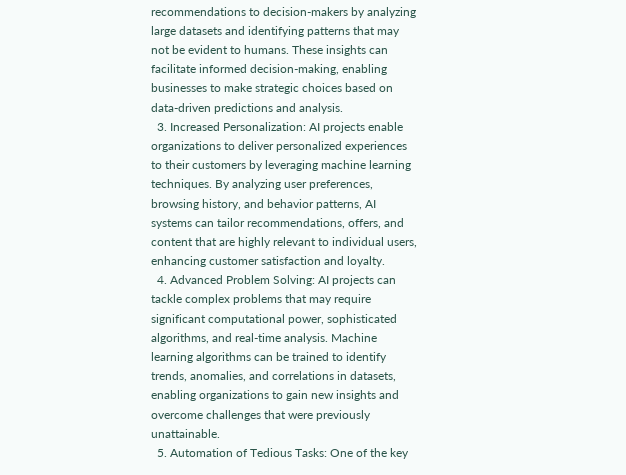recommendations to decision-makers by analyzing large datasets and identifying patterns that may not be evident to humans. These insights can facilitate informed decision-making, enabling businesses to make strategic choices based on data-driven predictions and analysis.
  3. Increased Personalization: AI projects enable organizations to deliver personalized experiences to their customers by leveraging machine learning techniques. By analyzing user preferences, browsing history, and behavior patterns, AI systems can tailor recommendations, offers, and content that are highly relevant to individual users, enhancing customer satisfaction and loyalty.
  4. Advanced Problem Solving: AI projects can tackle complex problems that may require significant computational power, sophisticated algorithms, and real-time analysis. Machine learning algorithms can be trained to identify trends, anomalies, and correlations in datasets, enabling organizations to gain new insights and overcome challenges that were previously unattainable.
  5. Automation of Tedious Tasks: One of the key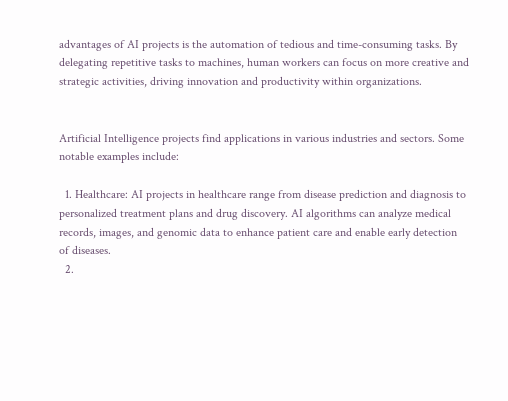advantages of AI projects is the automation of tedious and time-consuming tasks. By delegating repetitive tasks to machines, human workers can focus on more creative and strategic activities, driving innovation and productivity within organizations.


Artificial Intelligence projects find applications in various industries and sectors. Some notable examples include:

  1. Healthcare: AI projects in healthcare range from disease prediction and diagnosis to personalized treatment plans and drug discovery. AI algorithms can analyze medical records, images, and genomic data to enhance patient care and enable early detection of diseases.
  2.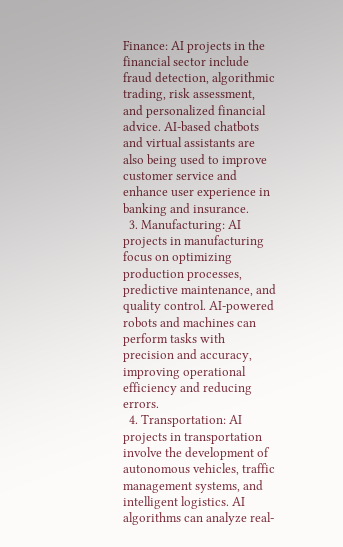Finance: AI projects in the financial sector include fraud detection, algorithmic trading, risk assessment, and personalized financial advice. AI-based chatbots and virtual assistants are also being used to improve customer service and enhance user experience in banking and insurance.
  3. Manufacturing: AI projects in manufacturing focus on optimizing production processes, predictive maintenance, and quality control. AI-powered robots and machines can perform tasks with precision and accuracy, improving operational efficiency and reducing errors.
  4. Transportation: AI projects in transportation involve the development of autonomous vehicles, traffic management systems, and intelligent logistics. AI algorithms can analyze real-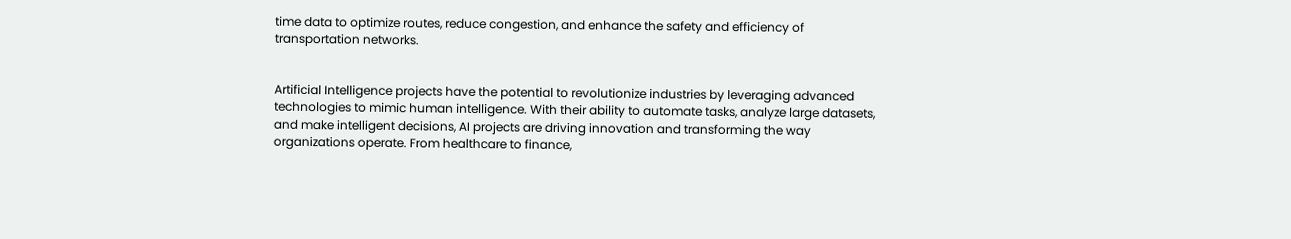time data to optimize routes, reduce congestion, and enhance the safety and efficiency of transportation networks.


Artificial Intelligence projects have the potential to revolutionize industries by leveraging advanced technologies to mimic human intelligence. With their ability to automate tasks, analyze large datasets, and make intelligent decisions, AI projects are driving innovation and transforming the way organizations operate. From healthcare to finance,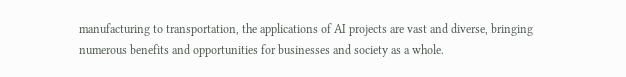manufacturing to transportation, the applications of AI projects are vast and diverse, bringing numerous benefits and opportunities for businesses and society as a whole.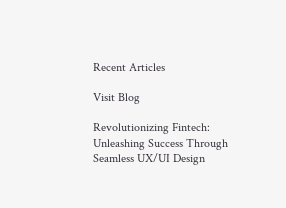Recent Articles

Visit Blog

Revolutionizing Fintech: Unleashing Success Through Seamless UX/UI Design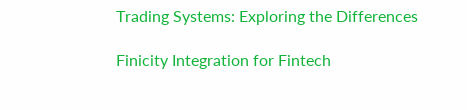Trading Systems: Exploring the Differences

Finicity Integration for Fintech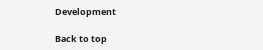Development

Back to top